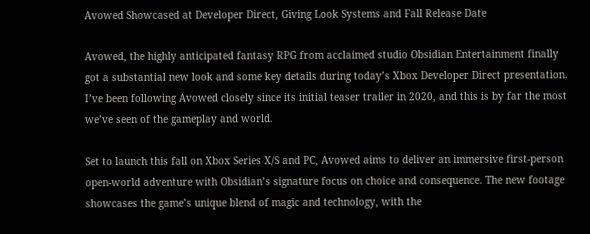Avowed Showcased at Developer Direct, Giving Look Systems and Fall Release Date

Avowed, the highly anticipated fantasy RPG from acclaimed studio Obsidian Entertainment finally got a substantial new look and some key details during today’s Xbox Developer Direct presentation. I’ve been following Avowed closely since its initial teaser trailer in 2020, and this is by far the most we’ve seen of the gameplay and world.

Set to launch this fall on Xbox Series X/S and PC, Avowed aims to deliver an immersive first-person open-world adventure with Obsidian’s signature focus on choice and consequence. The new footage showcases the game’s unique blend of magic and technology, with the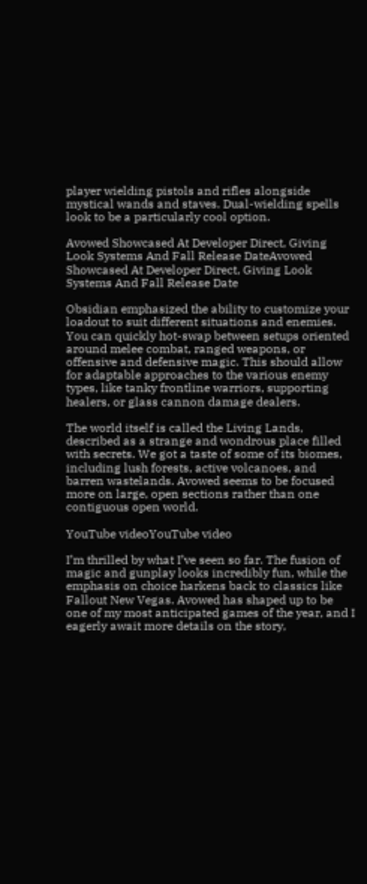player wielding pistols and rifles alongside mystical wands and staves. Dual-wielding spells look to be a particularly cool option.

Avowed Showcased At Developer Direct, Giving Look Systems And Fall Release DateAvowed Showcased At Developer Direct, Giving Look Systems And Fall Release Date

Obsidian emphasized the ability to customize your loadout to suit different situations and enemies. You can quickly hot-swap between setups oriented around melee combat, ranged weapons, or offensive and defensive magic. This should allow for adaptable approaches to the various enemy types, like tanky frontline warriors, supporting healers, or glass cannon damage dealers.

The world itself is called the Living Lands, described as a strange and wondrous place filled with secrets. We got a taste of some of its biomes, including lush forests, active volcanoes, and barren wastelands. Avowed seems to be focused more on large, open sections rather than one contiguous open world.

YouTube videoYouTube video

I’m thrilled by what I’ve seen so far. The fusion of magic and gunplay looks incredibly fun, while the emphasis on choice harkens back to classics like Fallout New Vegas. Avowed has shaped up to be one of my most anticipated games of the year, and I eagerly await more details on the story,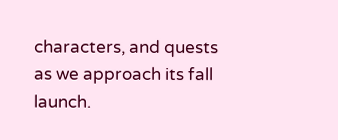characters, and quests as we approach its fall launch.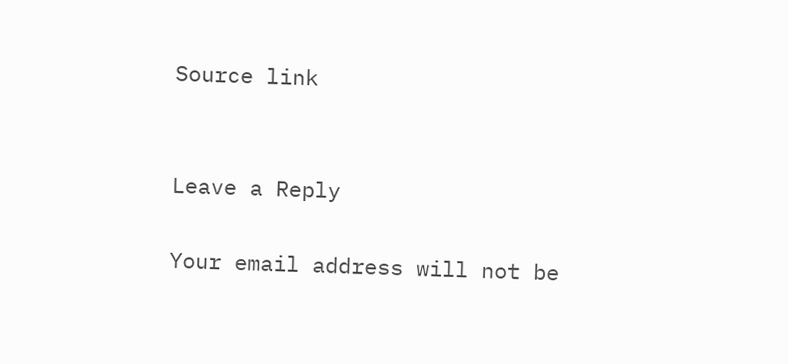Source link


Leave a Reply

Your email address will not be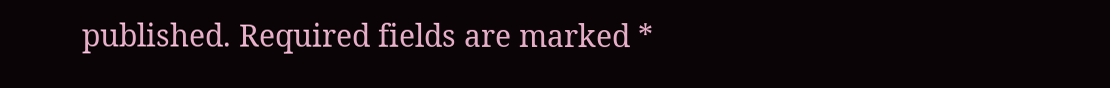published. Required fields are marked *